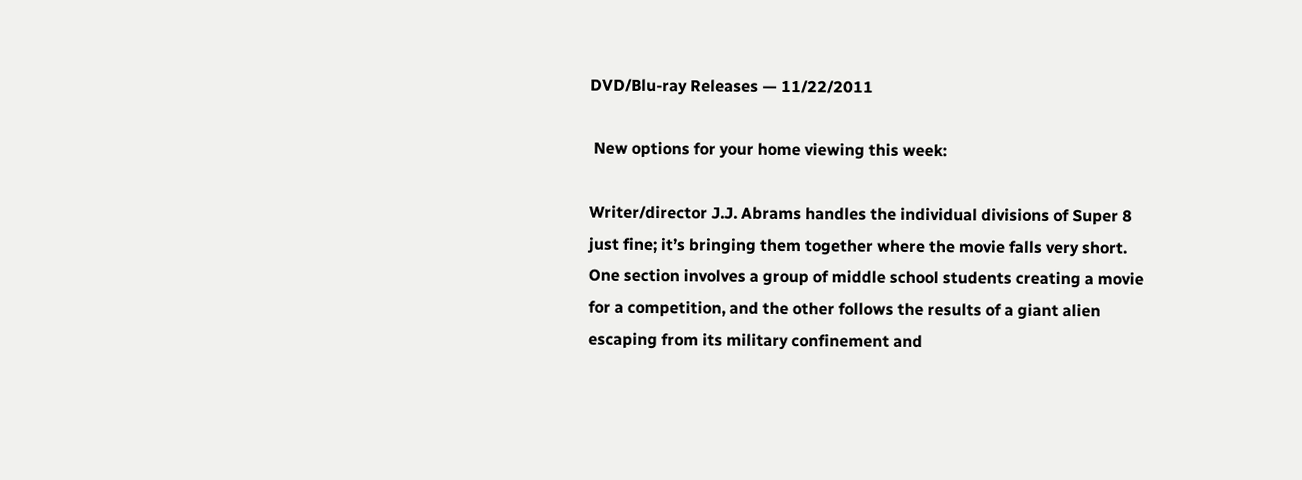DVD/Blu-ray Releases — 11/22/2011

 New options for your home viewing this week:

Writer/director J.J. Abrams handles the individual divisions of Super 8 just fine; it’s bringing them together where the movie falls very short.  One section involves a group of middle school students creating a movie for a competition, and the other follows the results of a giant alien escaping from its military confinement and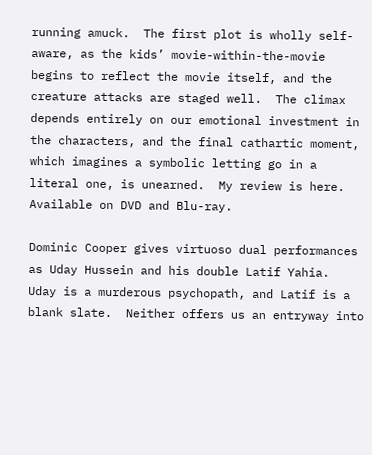running amuck.  The first plot is wholly self-aware, as the kids’ movie-within-the-movie begins to reflect the movie itself, and the creature attacks are staged well.  The climax depends entirely on our emotional investment in the characters, and the final cathartic moment, which imagines a symbolic letting go in a literal one, is unearned.  My review is here.  Available on DVD and Blu-ray.

Dominic Cooper gives virtuoso dual performances as Uday Hussein and his double Latif Yahia.  Uday is a murderous psychopath, and Latif is a blank slate.  Neither offers us an entryway into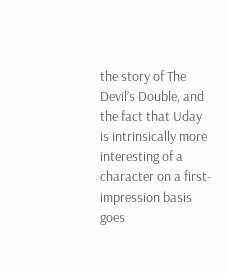the story of The Devil’s Double, and the fact that Uday is intrinsically more interesting of a character on a first-impression basis goes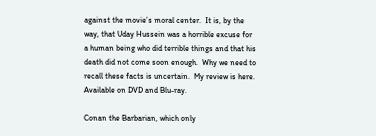against the movie’s moral center.  It is, by the way, that Uday Hussein was a horrible excuse for a human being who did terrible things and that his death did not come soon enough.  Why we need to recall these facts is uncertain.  My review is here.  Available on DVD and Blu-ray.

Conan the Barbarian, which only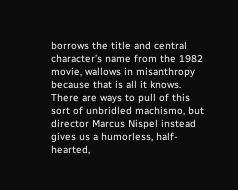borrows the title and central character’s name from the 1982 movie, wallows in misanthropy because that is all it knows.  There are ways to pull of this sort of unbridled machismo, but director Marcus Nispel instead gives us a humorless, half-hearted,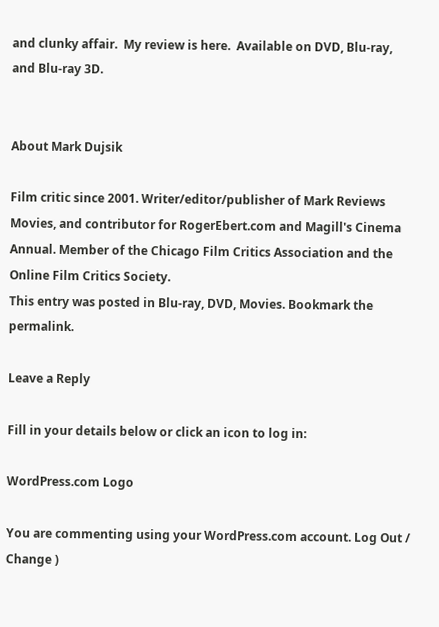and clunky affair.  My review is here.  Available on DVD, Blu-ray, and Blu-ray 3D.


About Mark Dujsik

Film critic since 2001. Writer/editor/publisher of Mark Reviews Movies, and contributor for RogerEbert.com and Magill's Cinema Annual. Member of the Chicago Film Critics Association and the Online Film Critics Society.
This entry was posted in Blu-ray, DVD, Movies. Bookmark the permalink.

Leave a Reply

Fill in your details below or click an icon to log in:

WordPress.com Logo

You are commenting using your WordPress.com account. Log Out /  Change )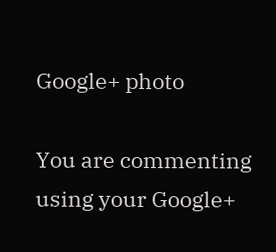Google+ photo

You are commenting using your Google+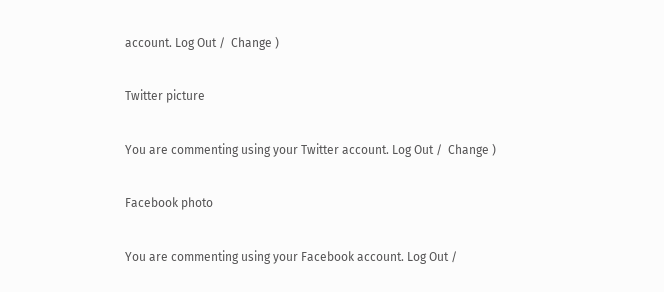account. Log Out /  Change )

Twitter picture

You are commenting using your Twitter account. Log Out /  Change )

Facebook photo

You are commenting using your Facebook account. Log Out /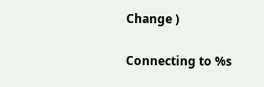Change )

Connecting to %s